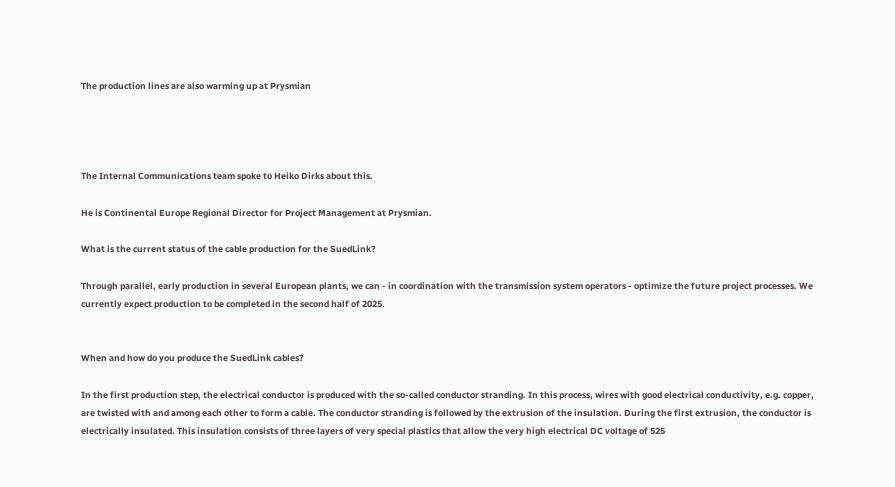The production lines are also warming up at Prysmian




The Internal Communications team spoke to Heiko Dirks about this.

He is Continental Europe Regional Director for Project Management at Prysmian.

What is the current status of the cable production for the SuedLink?

Through parallel, early production in several European plants, we can - in coordination with the transmission system operators - optimize the future project processes. We currently expect production to be completed in the second half of 2025.


When and how do you produce the SuedLink cables?

In the first production step, the electrical conductor is produced with the so-called conductor stranding. In this process, wires with good electrical conductivity, e.g. copper, are twisted with and among each other to form a cable. The conductor stranding is followed by the extrusion of the insulation. During the first extrusion, the conductor is electrically insulated. This insulation consists of three layers of very special plastics that allow the very high electrical DC voltage of 525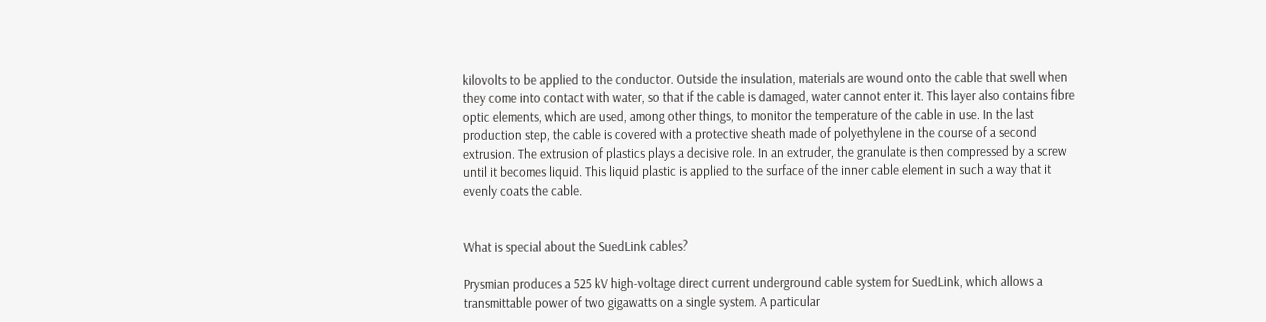kilovolts to be applied to the conductor. Outside the insulation, materials are wound onto the cable that swell when they come into contact with water, so that if the cable is damaged, water cannot enter it. This layer also contains fibre optic elements, which are used, among other things, to monitor the temperature of the cable in use. In the last production step, the cable is covered with a protective sheath made of polyethylene in the course of a second extrusion. The extrusion of plastics plays a decisive role. In an extruder, the granulate is then compressed by a screw until it becomes liquid. This liquid plastic is applied to the surface of the inner cable element in such a way that it evenly coats the cable.


What is special about the SuedLink cables?

Prysmian produces a 525 kV high-voltage direct current underground cable system for SuedLink, which allows a transmittable power of two gigawatts on a single system. A particular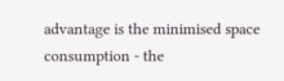advantage is the minimised space consumption - the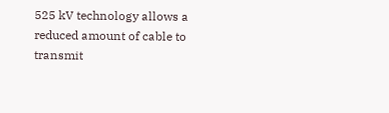525 kV technology allows a reduced amount of cable to transmit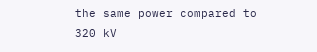the same power compared to 320 kV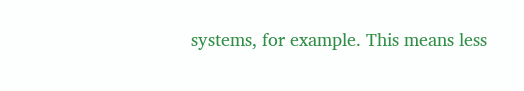systems, for example. This means less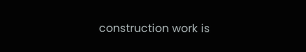construction work is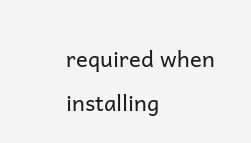required when installing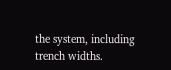the system, including trench widths.